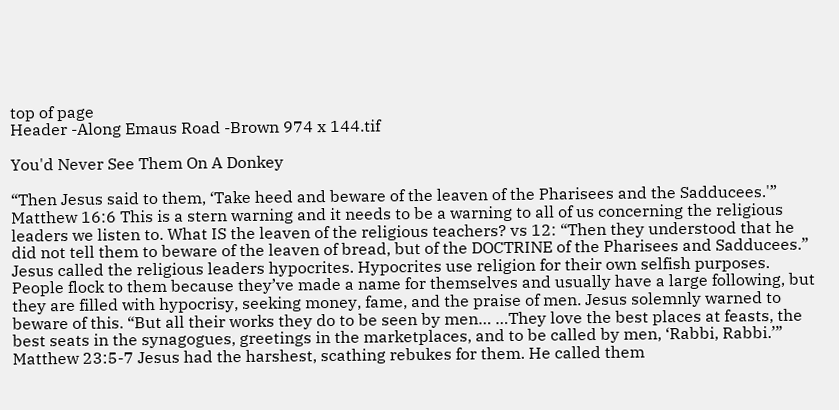top of page
Header -Along Emaus Road -Brown 974 x 144.tif

You'd Never See Them On A Donkey

“Then Jesus said to them, ‘Take heed and beware of the leaven of the Pharisees and the Sadducees.'” Matthew 16:6 This is a stern warning and it needs to be a warning to all of us concerning the religious leaders we listen to. What IS the leaven of the religious teachers? vs 12: “Then they understood that he did not tell them to beware of the leaven of bread, but of the DOCTRINE of the Pharisees and Sadducees.” Jesus called the religious leaders hypocrites. Hypocrites use religion for their own selfish purposes. People flock to them because they’ve made a name for themselves and usually have a large following, but they are filled with hypocrisy, seeking money, fame, and the praise of men. Jesus solemnly warned to beware of this. “But all their works they do to be seen by men… …They love the best places at feasts, the best seats in the synagogues, greetings in the marketplaces, and to be called by men, ‘Rabbi, Rabbi.’” Matthew 23:5-7 Jesus had the harshest, scathing rebukes for them. He called them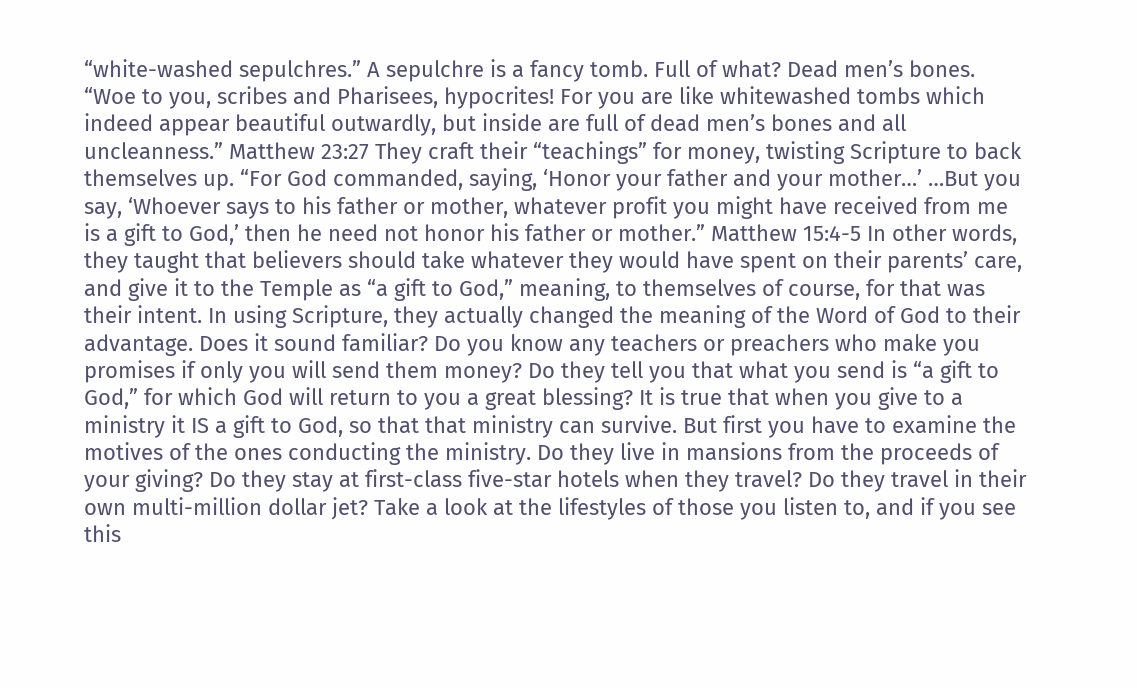“white-washed sepulchres.” A sepulchre is a fancy tomb. Full of what? Dead men’s bones. “Woe to you, scribes and Pharisees, hypocrites! For you are like whitewashed tombs which indeed appear beautiful outwardly, but inside are full of dead men’s bones and all uncleanness.” Matthew 23:27 They craft their “teachings” for money, twisting Scripture to back themselves up. “For God commanded, saying, ‘Honor your father and your mother…’ …But you say, ‘Whoever says to his father or mother, whatever profit you might have received from me is a gift to God,’ then he need not honor his father or mother.” Matthew 15:4-5 In other words, they taught that believers should take whatever they would have spent on their parents’ care, and give it to the Temple as “a gift to God,” meaning, to themselves of course, for that was their intent. In using Scripture, they actually changed the meaning of the Word of God to their advantage. Does it sound familiar? Do you know any teachers or preachers who make you promises if only you will send them money? Do they tell you that what you send is “a gift to God,” for which God will return to you a great blessing? It is true that when you give to a ministry it IS a gift to God, so that that ministry can survive. But first you have to examine the motives of the ones conducting the ministry. Do they live in mansions from the proceeds of your giving? Do they stay at first-class five-star hotels when they travel? Do they travel in their own multi-million dollar jet? Take a look at the lifestyles of those you listen to, and if you see this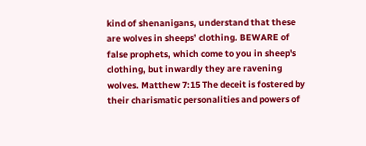kind of shenanigans, understand that these are wolves in sheeps’ clothing. BEWARE of false prophets, which come to you in sheep's clothing, but inwardly they are ravening wolves. Matthew 7:15 The deceit is fostered by their charismatic personalities and powers of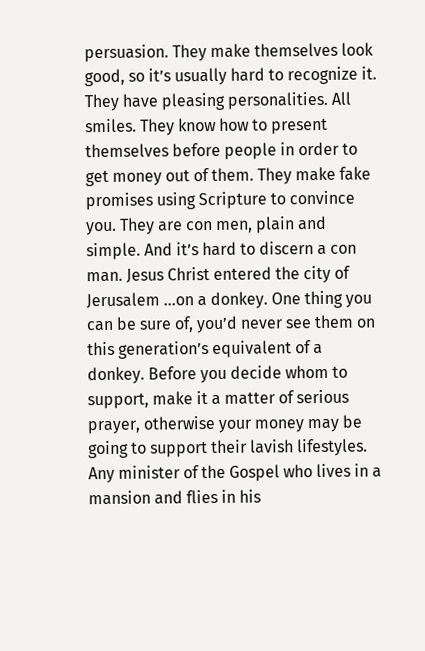persuasion. They make themselves look good, so it’s usually hard to recognize it. They have pleasing personalities. All smiles. They know how to present themselves before people in order to get money out of them. They make fake promises using Scripture to convince you. They are con men, plain and simple. And it’s hard to discern a con man. Jesus Christ entered the city of Jerusalem ...on a donkey. One thing you can be sure of, you’d never see them on this generation’s equivalent of a donkey. Before you decide whom to support, make it a matter of serious prayer, otherwise your money may be going to support their lavish lifestyles. Any minister of the Gospel who lives in a mansion and flies in his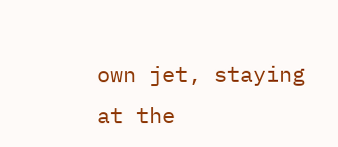own jet, staying at the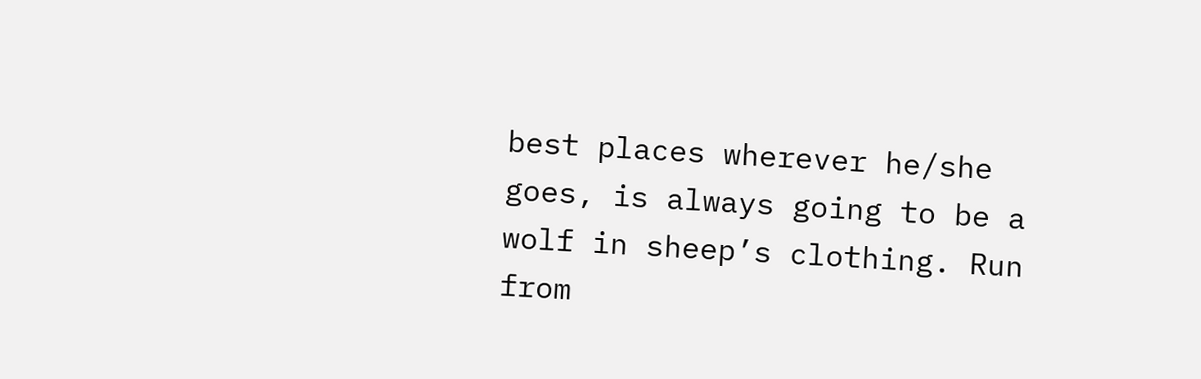best places wherever he/she goes, is always going to be a wolf in sheep’s clothing. Run from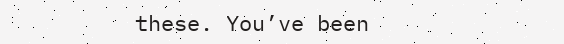these. You’ve been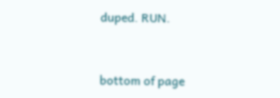duped. RUN.


bottom of page